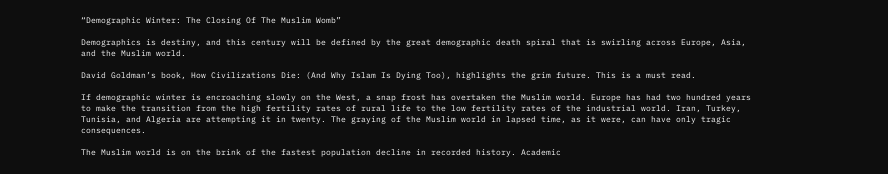“Demographic Winter: The Closing Of The Muslim Womb”

Demographics is destiny, and this century will be defined by the great demographic death spiral that is swirling across Europe, Asia, and the Muslim world.

David Goldman’s book, How Civilizations Die: (And Why Islam Is Dying Too), highlights the grim future. This is a must read.

If demographic winter is encroaching slowly on the West, a snap frost has overtaken the Muslim world. Europe has had two hundred years to make the transition from the high fertility rates of rural life to the low fertility rates of the industrial world. Iran, Turkey, Tunisia, and Algeria are attempting it in twenty. The graying of the Muslim world in lapsed time, as it were, can have only tragic consequences.

The Muslim world is on the brink of the fastest population decline in recorded history. Academic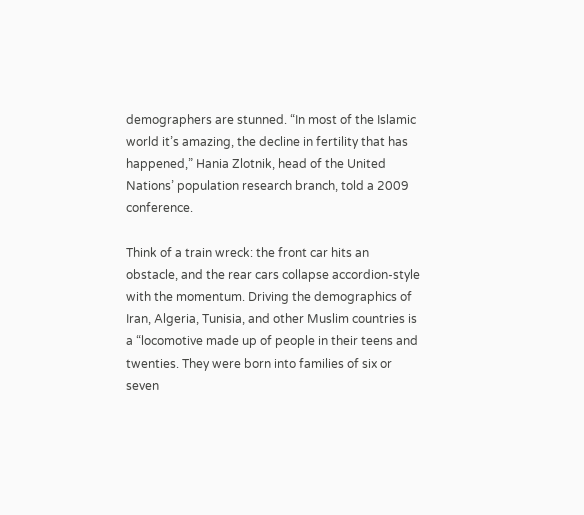demographers are stunned. “In most of the Islamic world it’s amazing, the decline in fertility that has happened,” Hania Zlotnik, head of the United Nations’ population research branch, told a 2009 conference.

Think of a train wreck: the front car hits an obstacle, and the rear cars collapse accordion-style with the momentum. Driving the demographics of Iran, Algeria, Tunisia, and other Muslim countries is a “locomotive made up of people in their teens and twenties. They were born into families of six or seven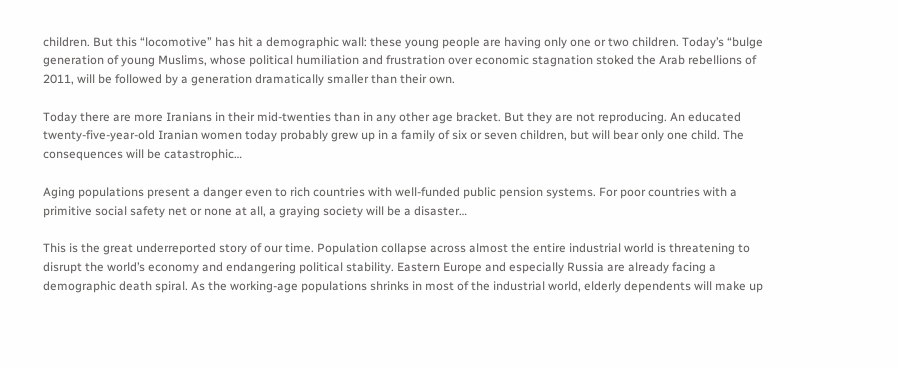children. But this “locomotive” has hit a demographic wall: these young people are having only one or two children. Today’s “bulge generation of young Muslims, whose political humiliation and frustration over economic stagnation stoked the Arab rebellions of 2011, will be followed by a generation dramatically smaller than their own.

Today there are more Iranians in their mid-twenties than in any other age bracket. But they are not reproducing. An educated twenty-five-year-old Iranian women today probably grew up in a family of six or seven children, but will bear only one child. The consequences will be catastrophic…

Aging populations present a danger even to rich countries with well-funded public pension systems. For poor countries with a primitive social safety net or none at all, a graying society will be a disaster…

This is the great underreported story of our time. Population collapse across almost the entire industrial world is threatening to disrupt the world’s economy and endangering political stability. Eastern Europe and especially Russia are already facing a demographic death spiral. As the working-age populations shrinks in most of the industrial world, elderly dependents will make up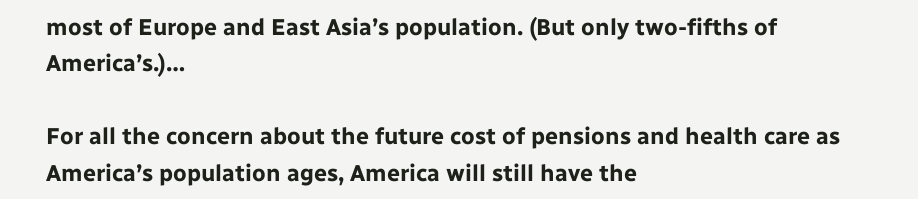most of Europe and East Asia’s population. (But only two-fifths of America’s.)…

For all the concern about the future cost of pensions and health care as America’s population ages, America will still have the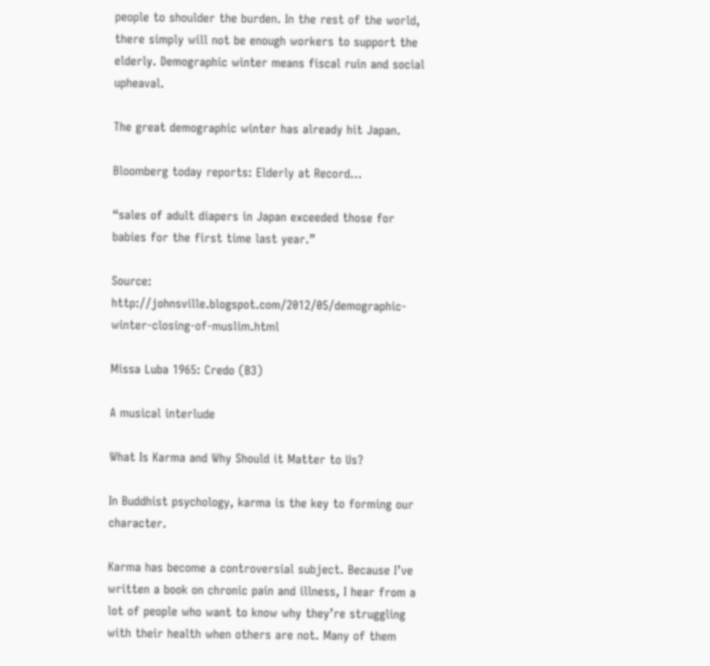people to shoulder the burden. In the rest of the world, there simply will not be enough workers to support the elderly. Demographic winter means fiscal ruin and social upheaval.

The great demographic winter has already hit Japan.

Bloomberg today reports: Elderly at Record…

“sales of adult diapers in Japan exceeded those for babies for the first time last year.”

Source: http://johnsville.blogspot.com/2012/05/demographic-winter-closing-of-muslim.html

Missa Luba 1965: Credo (B3)

A musical interlude

What Is Karma and Why Should it Matter to Us?

In Buddhist psychology, karma is the key to forming our character.

Karma has become a controversial subject. Because I’ve written a book on chronic pain and illness, I hear from a lot of people who want to know why they’re struggling with their health when others are not. Many of them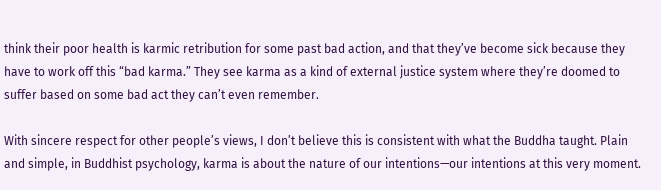think their poor health is karmic retribution for some past bad action, and that they’ve become sick because they have to work off this “bad karma.” They see karma as a kind of external justice system where they’re doomed to suffer based on some bad act they can’t even remember.

With sincere respect for other people’s views, I don’t believe this is consistent with what the Buddha taught. Plain and simple, in Buddhist psychology, karma is about the nature of our intentions—our intentions at this very moment.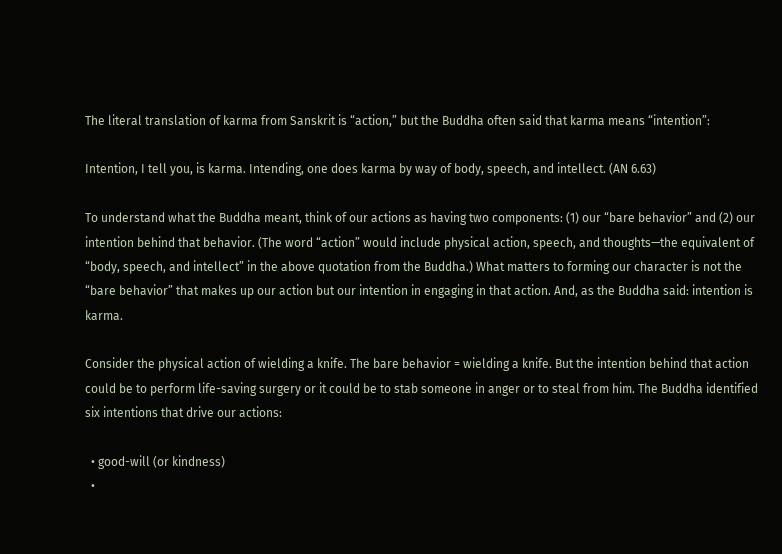The literal translation of karma from Sanskrit is “action,” but the Buddha often said that karma means “intention”:

Intention, I tell you, is karma. Intending, one does karma by way of body, speech, and intellect. (AN 6.63)

To understand what the Buddha meant, think of our actions as having two components: (1) our “bare behavior” and (2) our intention behind that behavior. (The word “action” would include physical action, speech, and thoughts—the equivalent of “body, speech, and intellect” in the above quotation from the Buddha.) What matters to forming our character is not the “bare behavior” that makes up our action but our intention in engaging in that action. And, as the Buddha said: intention is karma.

Consider the physical action of wielding a knife. The bare behavior = wielding a knife. But the intention behind that action could be to perform life-saving surgery or it could be to stab someone in anger or to steal from him. The Buddha identified six intentions that drive our actions:

  • good-will (or kindness)
  •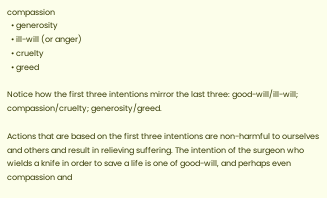compassion
  • generosity
  • ill-will (or anger)
  • cruelty
  • greed

Notice how the first three intentions mirror the last three: good-will/ill-will; compassion/cruelty; generosity/greed.

Actions that are based on the first three intentions are non-harmful to ourselves and others and result in relieving suffering. The intention of the surgeon who wields a knife in order to save a life is one of good-will, and perhaps even compassion and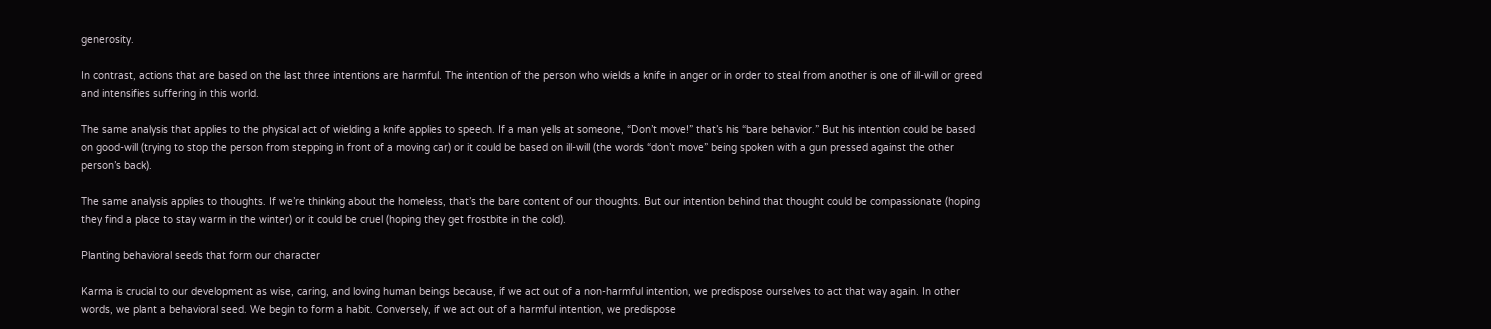generosity.

In contrast, actions that are based on the last three intentions are harmful. The intention of the person who wields a knife in anger or in order to steal from another is one of ill-will or greed and intensifies suffering in this world.

The same analysis that applies to the physical act of wielding a knife applies to speech. If a man yells at someone, “Don’t move!” that’s his “bare behavior.” But his intention could be based on good-will (trying to stop the person from stepping in front of a moving car) or it could be based on ill-will (the words “don’t move” being spoken with a gun pressed against the other person’s back).

The same analysis applies to thoughts. If we’re thinking about the homeless, that’s the bare content of our thoughts. But our intention behind that thought could be compassionate (hoping they find a place to stay warm in the winter) or it could be cruel (hoping they get frostbite in the cold).

Planting behavioral seeds that form our character

Karma is crucial to our development as wise, caring, and loving human beings because, if we act out of a non-harmful intention, we predispose ourselves to act that way again. In other words, we plant a behavioral seed. We begin to form a habit. Conversely, if we act out of a harmful intention, we predispose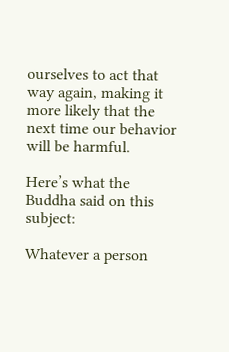ourselves to act that way again, making it more likely that the next time our behavior will be harmful.

Here’s what the Buddha said on this subject:

Whatever a person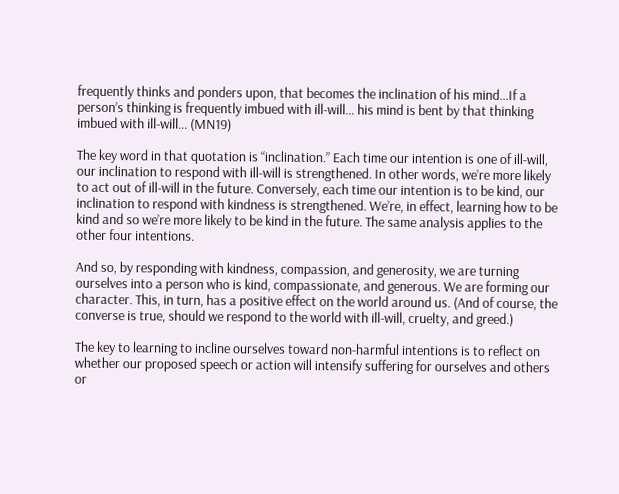frequently thinks and ponders upon, that becomes the inclination of his mind…If a person’s thinking is frequently imbued with ill-will… his mind is bent by that thinking imbued with ill-will… (MN19)

The key word in that quotation is “inclination.” Each time our intention is one of ill-will, our inclination to respond with ill-will is strengthened. In other words, we’re more likely to act out of ill-will in the future. Conversely, each time our intention is to be kind, our inclination to respond with kindness is strengthened. We’re, in effect, learning how to be kind and so we’re more likely to be kind in the future. The same analysis applies to the other four intentions.

And so, by responding with kindness, compassion, and generosity, we are turning ourselves into a person who is kind, compassionate, and generous. We are forming our character. This, in turn, has a positive effect on the world around us. (And of course, the converse is true, should we respond to the world with ill-will, cruelty, and greed.)

The key to learning to incline ourselves toward non-harmful intentions is to reflect on whether our proposed speech or action will intensify suffering for ourselves and others or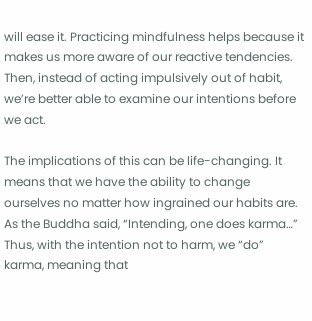will ease it. Practicing mindfulness helps because it makes us more aware of our reactive tendencies. Then, instead of acting impulsively out of habit, we’re better able to examine our intentions before we act.

The implications of this can be life-changing. It means that we have the ability to change ourselves no matter how ingrained our habits are. As the Buddha said, “Intending, one does karma…” Thus, with the intention not to harm, we “do” karma, meaning that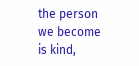the person we become is kind,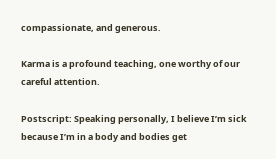compassionate, and generous.

Karma is a profound teaching, one worthy of our careful attention.

Postscript: Speaking personally, I believe I’m sick because I’m in a body and bodies get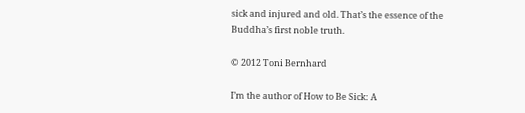sick and injured and old. That’s the essence of the Buddha’s first noble truth.

© 2012 Toni Bernhard

I’m the author of How to Be Sick: A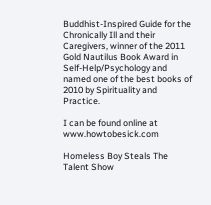Buddhist-Inspired Guide for the Chronically Ill and their Caregivers, winner of the 2011 Gold Nautilus Book Award in Self-Help/Psychology and named one of the best books of 2010 by Spirituality and Practice.

I can be found online at www.howtobesick.com

Homeless Boy Steals The Talent Show